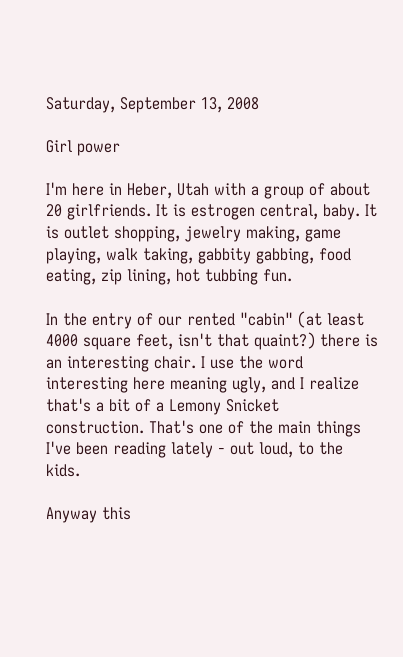Saturday, September 13, 2008

Girl power

I'm here in Heber, Utah with a group of about 20 girlfriends. It is estrogen central, baby. It is outlet shopping, jewelry making, game playing, walk taking, gabbity gabbing, food eating, zip lining, hot tubbing fun.

In the entry of our rented "cabin" (at least 4000 square feet, isn't that quaint?) there is an interesting chair. I use the word interesting here meaning ugly, and I realize that's a bit of a Lemony Snicket construction. That's one of the main things I've been reading lately - out loud, to the kids.

Anyway this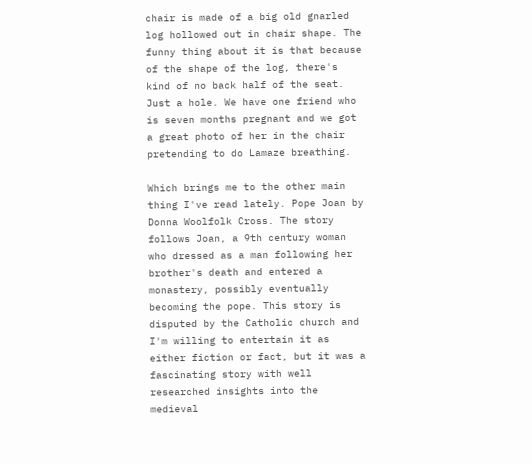chair is made of a big old gnarled log hollowed out in chair shape. The funny thing about it is that because of the shape of the log, there's kind of no back half of the seat. Just a hole. We have one friend who is seven months pregnant and we got a great photo of her in the chair pretending to do Lamaze breathing.

Which brings me to the other main thing I've read lately. Pope Joan by Donna Woolfolk Cross. The story follows Joan, a 9th century woman who dressed as a man following her brother's death and entered a monastery, possibly eventually becoming the pope. This story is disputed by the Catholic church and I'm willing to entertain it as either fiction or fact, but it was a fascinating story with well researched insights into the medieval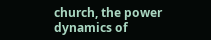church, the power dynamics of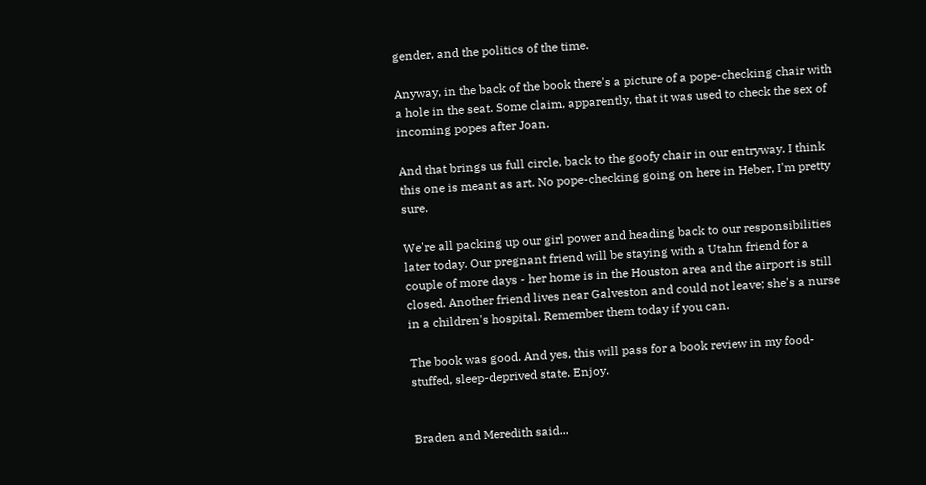gender, and the politics of the time.

Anyway, in the back of the book there's a picture of a pope-checking chair with a hole in the seat. Some claim, apparently, that it was used to check the sex of incoming popes after Joan.

And that brings us full circle, back to the goofy chair in our entryway. I think this one is meant as art. No pope-checking going on here in Heber, I'm pretty sure.

We're all packing up our girl power and heading back to our responsibilities later today. Our pregnant friend will be staying with a Utahn friend for a couple of more days - her home is in the Houston area and the airport is still closed. Another friend lives near Galveston and could not leave; she's a nurse in a children's hospital. Remember them today if you can.

The book was good. And yes, this will pass for a book review in my food-stuffed, sleep-deprived state. Enjoy.


Braden and Meredith said...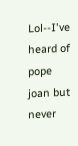Lol--I've heard of pope joan but never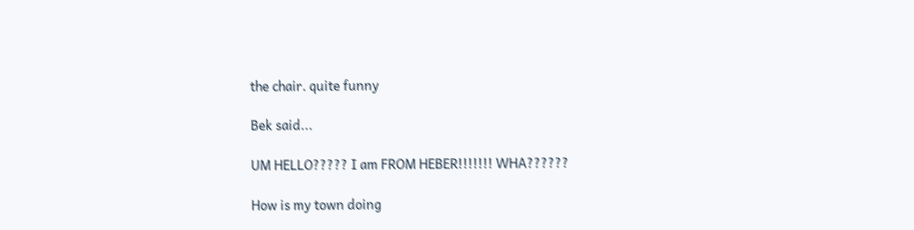the chair. quite funny

Bek said...

UM HELLO????? I am FROM HEBER!!!!!!! WHA??????

How is my town doing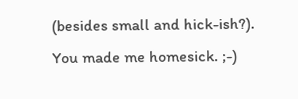(besides small and hick-ish?). You made me homesick. ;-)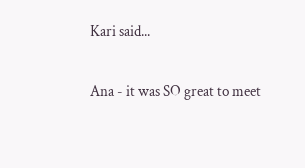Kari said...

Ana - it was SO great to meet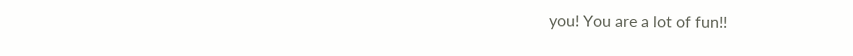you! You are a lot of fun!!